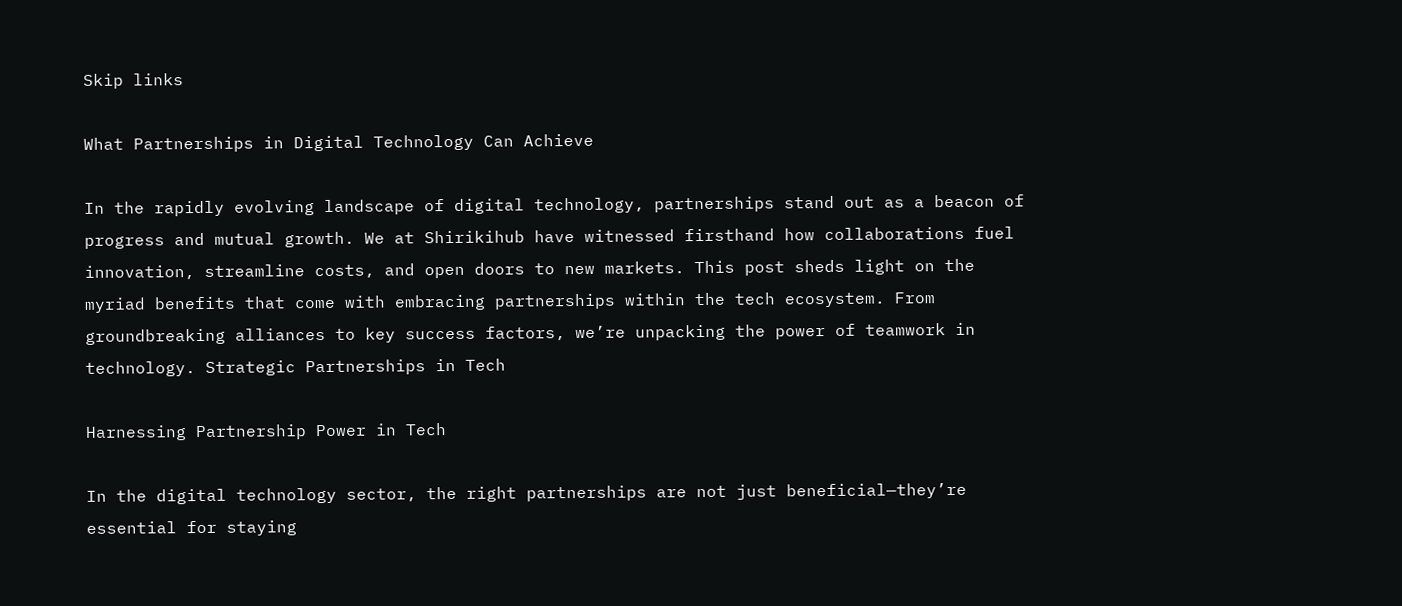Skip links

What Partnerships in Digital Technology Can Achieve

In the rapidly evolving landscape of digital technology, partnerships stand out as a beacon of progress and mutual growth. We at Shirikihub have witnessed firsthand how collaborations fuel innovation, streamline costs, and open doors to new markets. This post sheds light on the myriad benefits that come with embracing partnerships within the tech ecosystem. From groundbreaking alliances to key success factors, we’re unpacking the power of teamwork in technology. Strategic Partnerships in Tech

Harnessing Partnership Power in Tech

In the digital technology sector, the right partnerships are not just beneficial—they’re essential for staying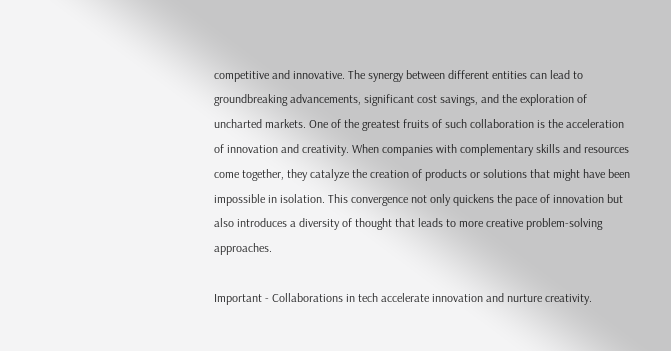competitive and innovative. The synergy between different entities can lead to groundbreaking advancements, significant cost savings, and the exploration of uncharted markets. One of the greatest fruits of such collaboration is the acceleration of innovation and creativity. When companies with complementary skills and resources come together, they catalyze the creation of products or solutions that might have been impossible in isolation. This convergence not only quickens the pace of innovation but also introduces a diversity of thought that leads to more creative problem-solving approaches.

Important - Collaborations in tech accelerate innovation and nurture creativity.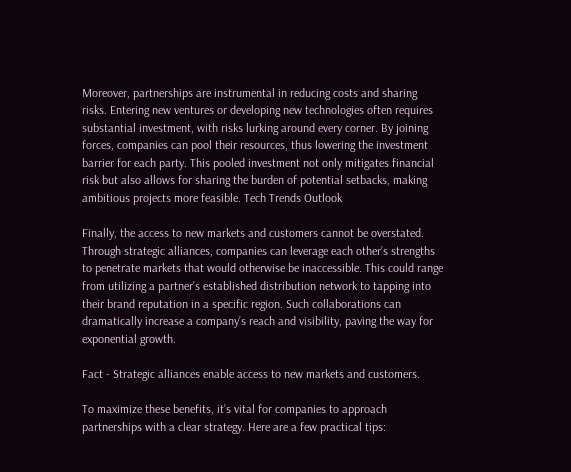Moreover, partnerships are instrumental in reducing costs and sharing risks. Entering new ventures or developing new technologies often requires substantial investment, with risks lurking around every corner. By joining forces, companies can pool their resources, thus lowering the investment barrier for each party. This pooled investment not only mitigates financial risk but also allows for sharing the burden of potential setbacks, making ambitious projects more feasible. Tech Trends Outlook

Finally, the access to new markets and customers cannot be overstated. Through strategic alliances, companies can leverage each other’s strengths to penetrate markets that would otherwise be inaccessible. This could range from utilizing a partner’s established distribution network to tapping into their brand reputation in a specific region. Such collaborations can dramatically increase a company’s reach and visibility, paving the way for exponential growth.

Fact - Strategic alliances enable access to new markets and customers.

To maximize these benefits, it’s vital for companies to approach partnerships with a clear strategy. Here are a few practical tips: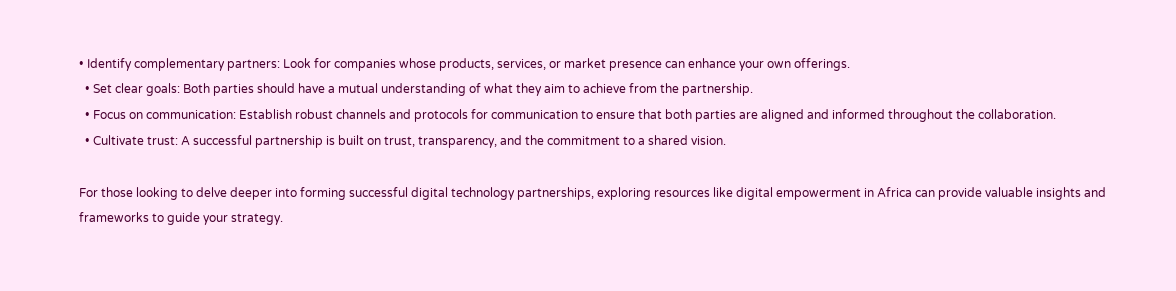• Identify complementary partners: Look for companies whose products, services, or market presence can enhance your own offerings.
  • Set clear goals: Both parties should have a mutual understanding of what they aim to achieve from the partnership.
  • Focus on communication: Establish robust channels and protocols for communication to ensure that both parties are aligned and informed throughout the collaboration.
  • Cultivate trust: A successful partnership is built on trust, transparency, and the commitment to a shared vision.

For those looking to delve deeper into forming successful digital technology partnerships, exploring resources like digital empowerment in Africa can provide valuable insights and frameworks to guide your strategy.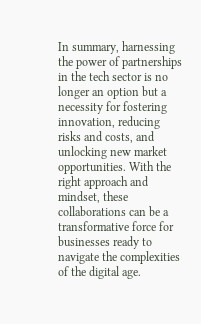In summary, harnessing the power of partnerships in the tech sector is no longer an option but a necessity for fostering innovation, reducing risks and costs, and unlocking new market opportunities. With the right approach and mindset, these collaborations can be a transformative force for businesses ready to navigate the complexities of the digital age.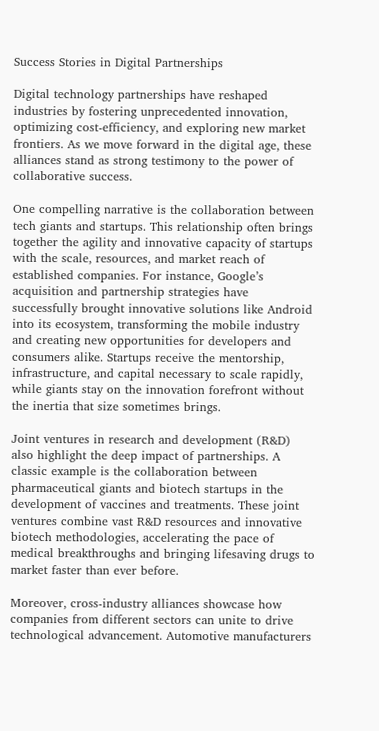Success Stories in Digital Partnerships

Digital technology partnerships have reshaped industries by fostering unprecedented innovation, optimizing cost-efficiency, and exploring new market frontiers. As we move forward in the digital age, these alliances stand as strong testimony to the power of collaborative success.

One compelling narrative is the collaboration between tech giants and startups. This relationship often brings together the agility and innovative capacity of startups with the scale, resources, and market reach of established companies. For instance, Google’s acquisition and partnership strategies have successfully brought innovative solutions like Android into its ecosystem, transforming the mobile industry and creating new opportunities for developers and consumers alike. Startups receive the mentorship, infrastructure, and capital necessary to scale rapidly, while giants stay on the innovation forefront without the inertia that size sometimes brings.

Joint ventures in research and development (R&D) also highlight the deep impact of partnerships. A classic example is the collaboration between pharmaceutical giants and biotech startups in the development of vaccines and treatments. These joint ventures combine vast R&D resources and innovative biotech methodologies, accelerating the pace of medical breakthroughs and bringing lifesaving drugs to market faster than ever before.

Moreover, cross-industry alliances showcase how companies from different sectors can unite to drive technological advancement. Automotive manufacturers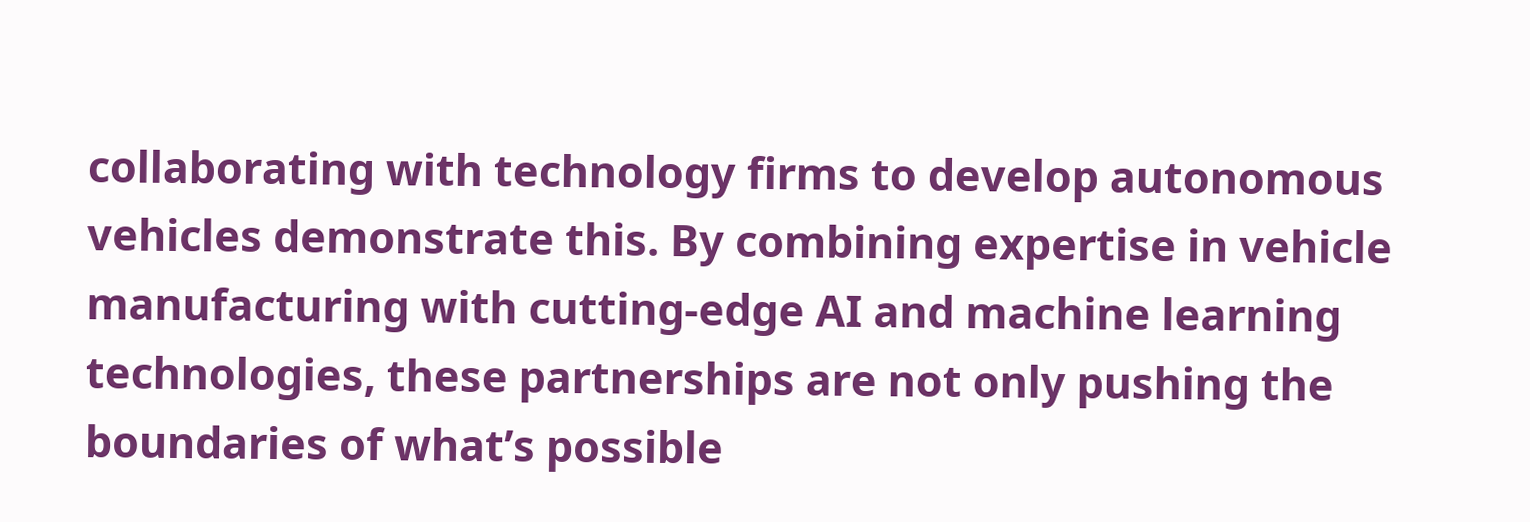collaborating with technology firms to develop autonomous vehicles demonstrate this. By combining expertise in vehicle manufacturing with cutting-edge AI and machine learning technologies, these partnerships are not only pushing the boundaries of what’s possible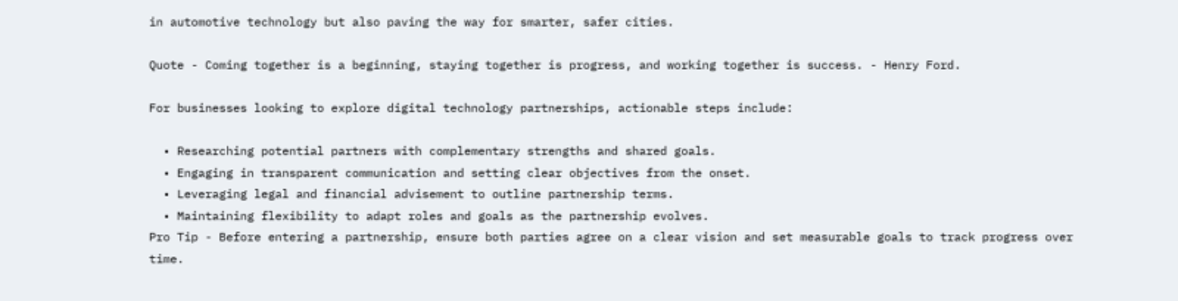in automotive technology but also paving the way for smarter, safer cities.

Quote - Coming together is a beginning, staying together is progress, and working together is success. - Henry Ford.

For businesses looking to explore digital technology partnerships, actionable steps include:

  • Researching potential partners with complementary strengths and shared goals.
  • Engaging in transparent communication and setting clear objectives from the onset.
  • Leveraging legal and financial advisement to outline partnership terms.
  • Maintaining flexibility to adapt roles and goals as the partnership evolves.
Pro Tip - Before entering a partnership, ensure both parties agree on a clear vision and set measurable goals to track progress over time.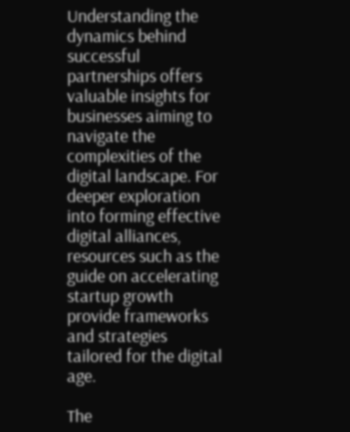Understanding the dynamics behind successful partnerships offers valuable insights for businesses aiming to navigate the complexities of the digital landscape. For deeper exploration into forming effective digital alliances, resources such as the guide on accelerating startup growth provide frameworks and strategies tailored for the digital age.

The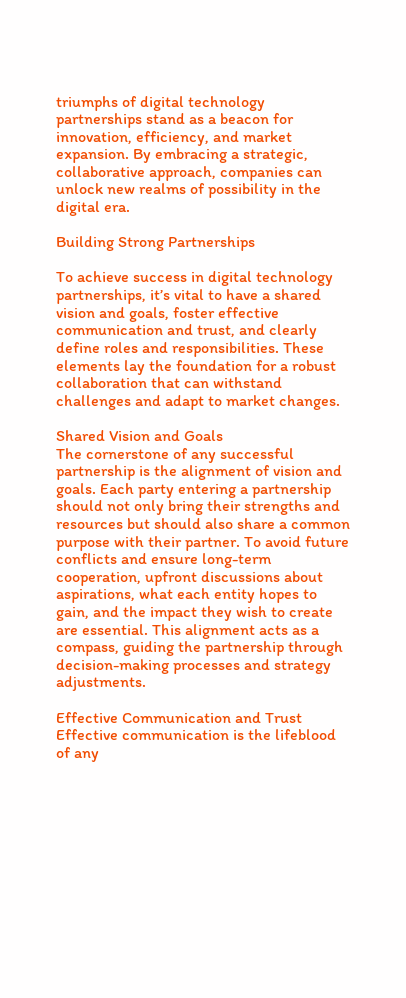triumphs of digital technology partnerships stand as a beacon for innovation, efficiency, and market expansion. By embracing a strategic, collaborative approach, companies can unlock new realms of possibility in the digital era.

Building Strong Partnerships

To achieve success in digital technology partnerships, it’s vital to have a shared vision and goals, foster effective communication and trust, and clearly define roles and responsibilities. These elements lay the foundation for a robust collaboration that can withstand challenges and adapt to market changes.

Shared Vision and Goals
The cornerstone of any successful partnership is the alignment of vision and goals. Each party entering a partnership should not only bring their strengths and resources but should also share a common purpose with their partner. To avoid future conflicts and ensure long-term cooperation, upfront discussions about aspirations, what each entity hopes to gain, and the impact they wish to create are essential. This alignment acts as a compass, guiding the partnership through decision-making processes and strategy adjustments.

Effective Communication and Trust
Effective communication is the lifeblood of any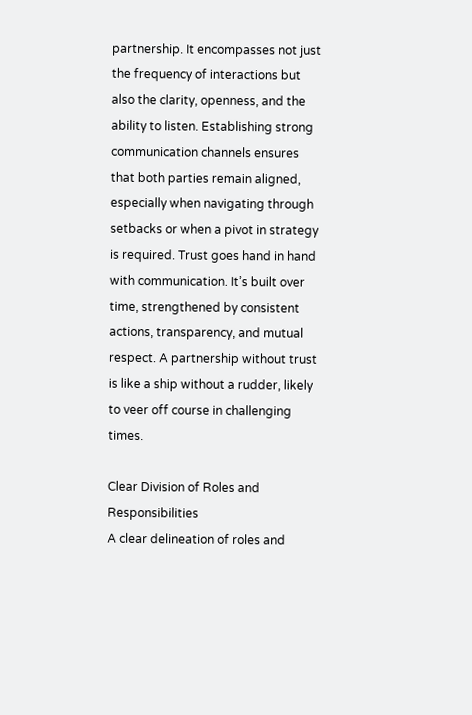partnership. It encompasses not just the frequency of interactions but also the clarity, openness, and the ability to listen. Establishing strong communication channels ensures that both parties remain aligned, especially when navigating through setbacks or when a pivot in strategy is required. Trust goes hand in hand with communication. It’s built over time, strengthened by consistent actions, transparency, and mutual respect. A partnership without trust is like a ship without a rudder, likely to veer off course in challenging times.

Clear Division of Roles and Responsibilities
A clear delineation of roles and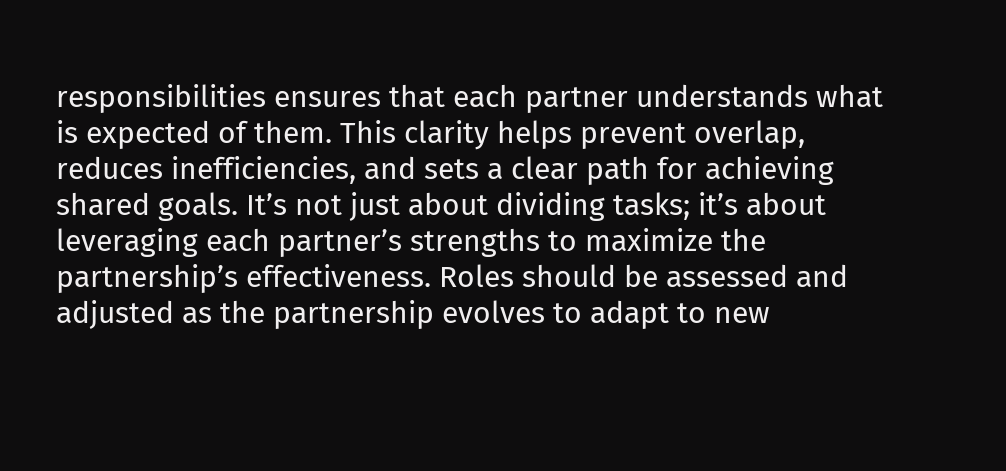responsibilities ensures that each partner understands what is expected of them. This clarity helps prevent overlap, reduces inefficiencies, and sets a clear path for achieving shared goals. It’s not just about dividing tasks; it’s about leveraging each partner’s strengths to maximize the partnership’s effectiveness. Roles should be assessed and adjusted as the partnership evolves to adapt to new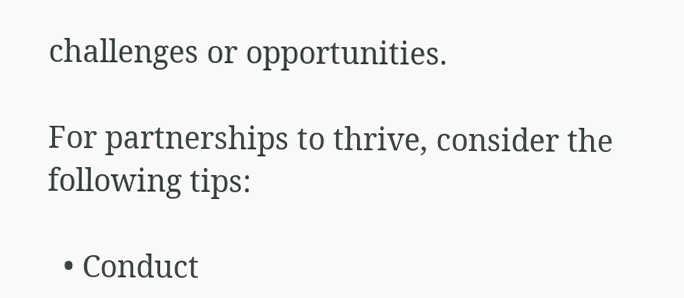challenges or opportunities.

For partnerships to thrive, consider the following tips:

  • Conduct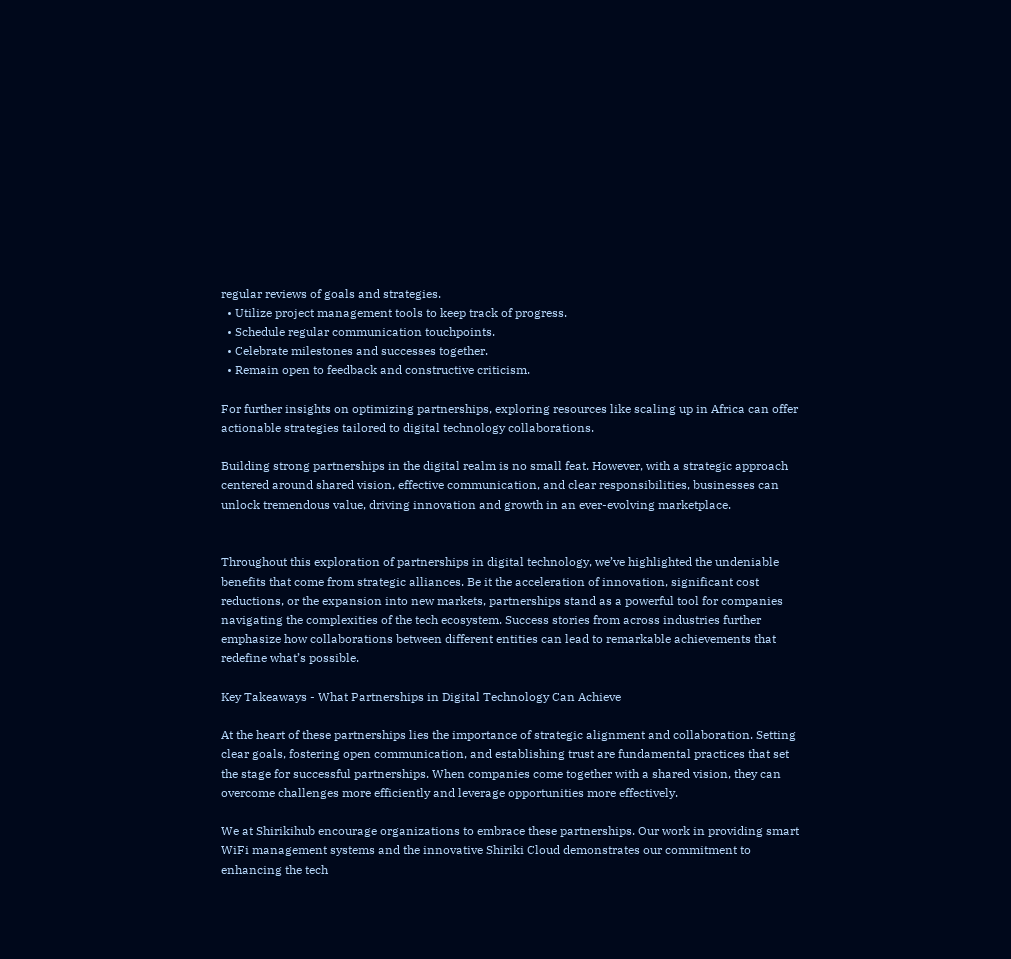regular reviews of goals and strategies.
  • Utilize project management tools to keep track of progress.
  • Schedule regular communication touchpoints.
  • Celebrate milestones and successes together.
  • Remain open to feedback and constructive criticism.

For further insights on optimizing partnerships, exploring resources like scaling up in Africa can offer actionable strategies tailored to digital technology collaborations.

Building strong partnerships in the digital realm is no small feat. However, with a strategic approach centered around shared vision, effective communication, and clear responsibilities, businesses can unlock tremendous value, driving innovation and growth in an ever-evolving marketplace.


Throughout this exploration of partnerships in digital technology, we’ve highlighted the undeniable benefits that come from strategic alliances. Be it the acceleration of innovation, significant cost reductions, or the expansion into new markets, partnerships stand as a powerful tool for companies navigating the complexities of the tech ecosystem. Success stories from across industries further emphasize how collaborations between different entities can lead to remarkable achievements that redefine what’s possible.

Key Takeaways - What Partnerships in Digital Technology Can Achieve

At the heart of these partnerships lies the importance of strategic alignment and collaboration. Setting clear goals, fostering open communication, and establishing trust are fundamental practices that set the stage for successful partnerships. When companies come together with a shared vision, they can overcome challenges more efficiently and leverage opportunities more effectively.

We at Shirikihub encourage organizations to embrace these partnerships. Our work in providing smart WiFi management systems and the innovative Shiriki Cloud demonstrates our commitment to enhancing the tech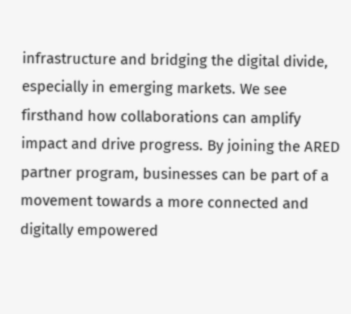infrastructure and bridging the digital divide, especially in emerging markets. We see firsthand how collaborations can amplify impact and drive progress. By joining the ARED partner program, businesses can be part of a movement towards a more connected and digitally empowered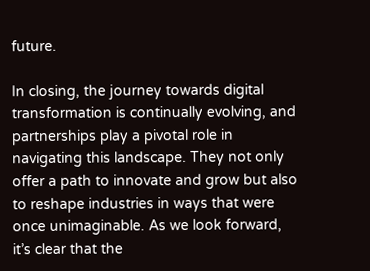future.

In closing, the journey towards digital transformation is continually evolving, and partnerships play a pivotal role in navigating this landscape. They not only offer a path to innovate and grow but also to reshape industries in ways that were once unimaginable. As we look forward, it’s clear that the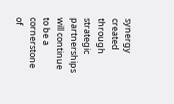synergy created through strategic partnerships will continue to be a cornerstone of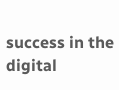success in the digital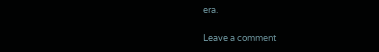era.

Leave a comment